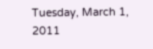Tuesday, March 1, 2011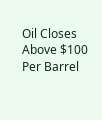Oil Closes Above $100 Per Barrel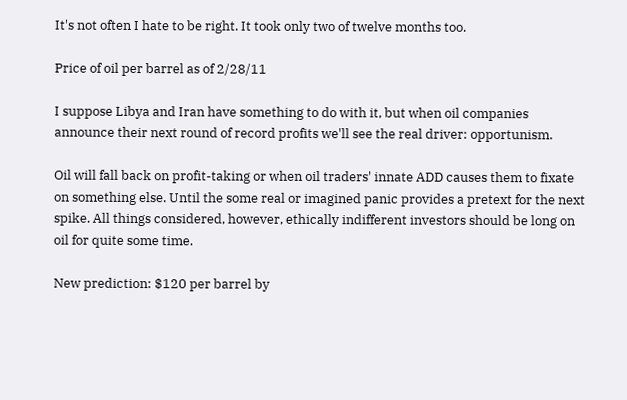It's not often I hate to be right. It took only two of twelve months too.

Price of oil per barrel as of 2/28/11

I suppose Libya and Iran have something to do with it, but when oil companies announce their next round of record profits we'll see the real driver: opportunism.

Oil will fall back on profit-taking or when oil traders' innate ADD causes them to fixate on something else. Until the some real or imagined panic provides a pretext for the next spike. All things considered, however, ethically indifferent investors should be long on oil for quite some time.

New prediction: $120 per barrel by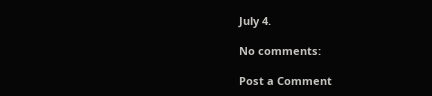July 4.

No comments:

Post a Comment